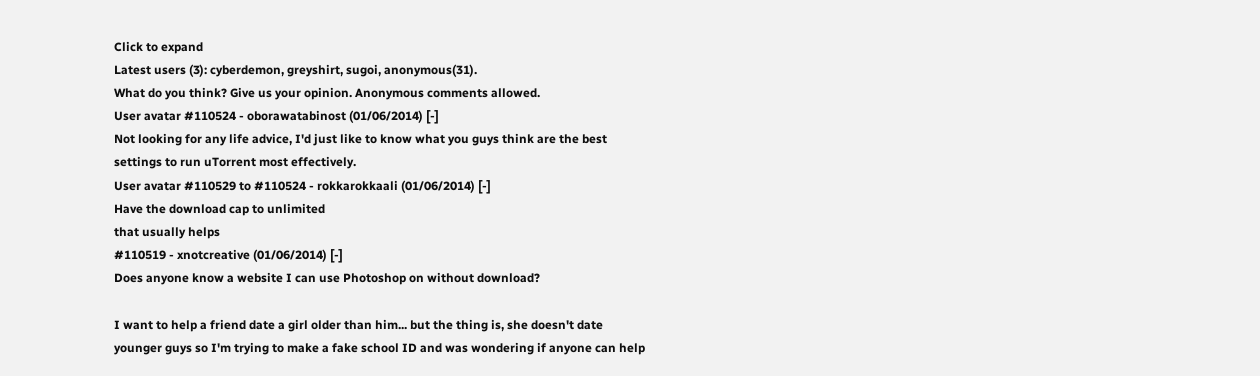Click to expand
Latest users (3): cyberdemon, greyshirt, sugoi, anonymous(31).
What do you think? Give us your opinion. Anonymous comments allowed.
User avatar #110524 - oborawatabinost (01/06/2014) [-]
Not looking for any life advice, I'd just like to know what you guys think are the best settings to run uTorrent most effectively.
User avatar #110529 to #110524 - rokkarokkaali (01/06/2014) [-]
Have the download cap to unlimited
that usually helps
#110519 - xnotcreative (01/06/2014) [-]
Does anyone know a website I can use Photoshop on without download?

I want to help a friend date a girl older than him... but the thing is, she doesn't date younger guys so I'm trying to make a fake school ID and was wondering if anyone can help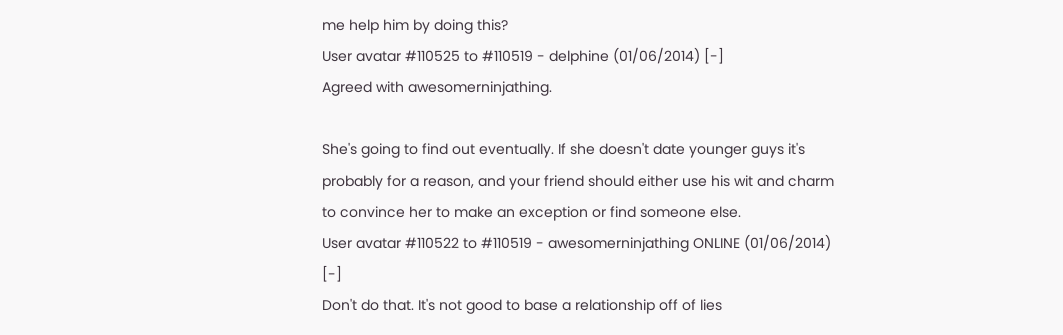me help him by doing this?
User avatar #110525 to #110519 - delphine (01/06/2014) [-]
Agreed with awesomerninjathing.

She's going to find out eventually. If she doesn't date younger guys it's probably for a reason, and your friend should either use his wit and charm to convince her to make an exception or find someone else.
User avatar #110522 to #110519 - awesomerninjathing ONLINE (01/06/2014) [-]
Don't do that. It's not good to base a relationship off of lies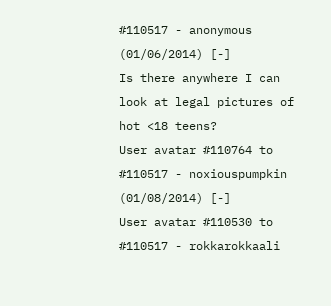#110517 - anonymous (01/06/2014) [-]
Is there anywhere I can look at legal pictures of hot <18 teens?
User avatar #110764 to #110517 - noxiouspumpkin (01/08/2014) [-]
User avatar #110530 to #110517 - rokkarokkaali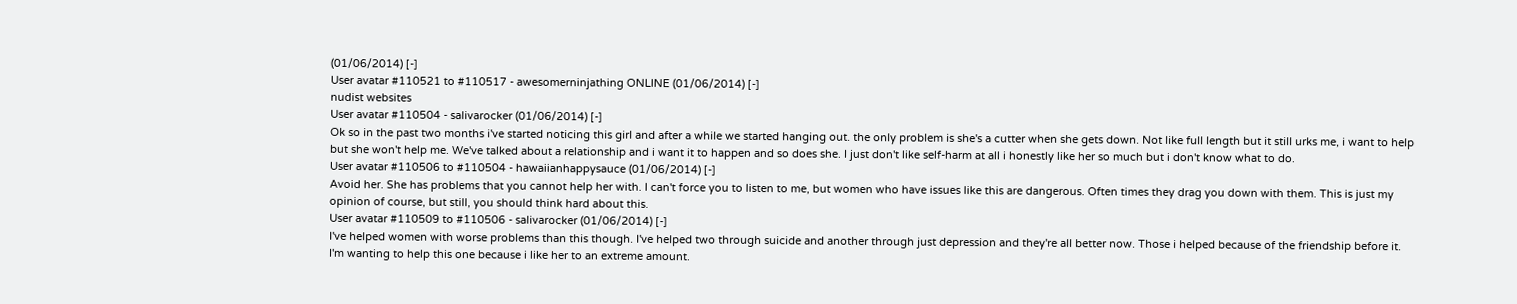(01/06/2014) [-]
User avatar #110521 to #110517 - awesomerninjathing ONLINE (01/06/2014) [-]
nudist websites
User avatar #110504 - salivarocker (01/06/2014) [-]
Ok so in the past two months i've started noticing this girl and after a while we started hanging out. the only problem is she's a cutter when she gets down. Not like full length but it still urks me, i want to help but she won't help me. We've talked about a relationship and i want it to happen and so does she. I just don't like self-harm at all i honestly like her so much but i don't know what to do.
User avatar #110506 to #110504 - hawaiianhappysauce (01/06/2014) [-]
Avoid her. She has problems that you cannot help her with. I can't force you to listen to me, but women who have issues like this are dangerous. Often times they drag you down with them. This is just my opinion of course, but still, you should think hard about this.
User avatar #110509 to #110506 - salivarocker (01/06/2014) [-]
I've helped women with worse problems than this though. I've helped two through suicide and another through just depression and they're all better now. Those i helped because of the friendship before it. I'm wanting to help this one because i like her to an extreme amount.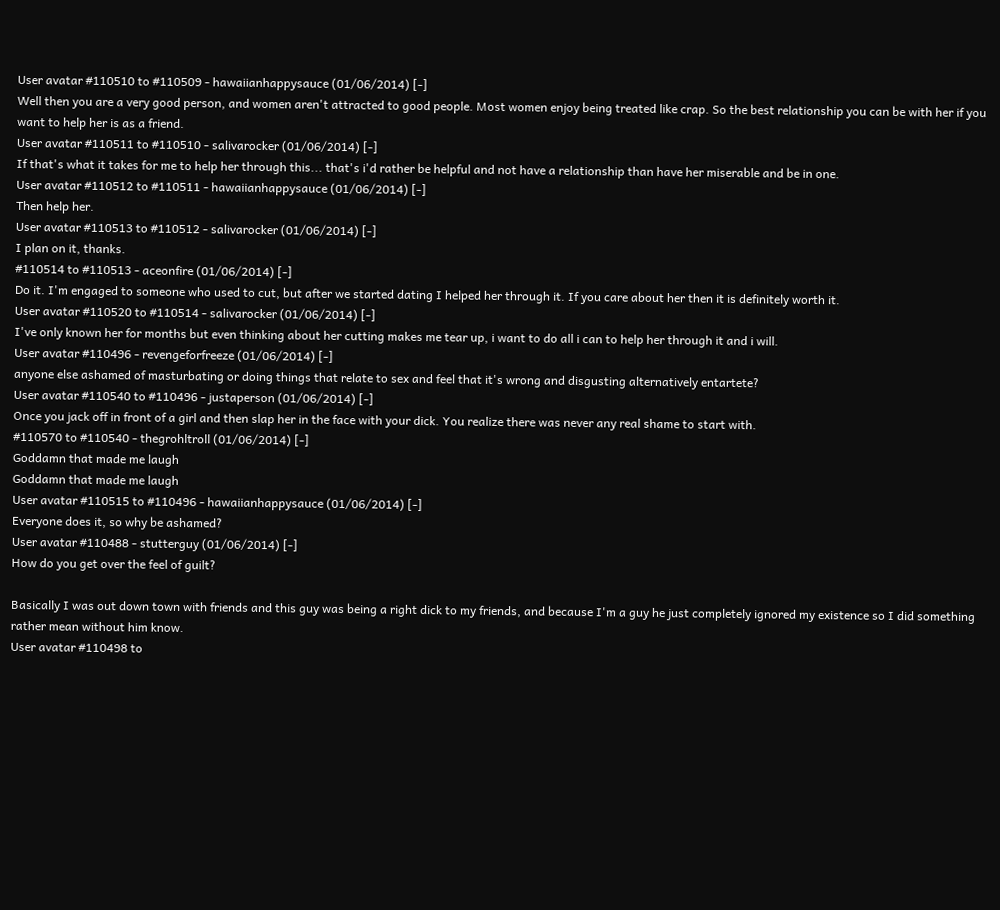User avatar #110510 to #110509 - hawaiianhappysauce (01/06/2014) [-]
Well then you are a very good person, and women aren't attracted to good people. Most women enjoy being treated like crap. So the best relationship you can be with her if you want to help her is as a friend.
User avatar #110511 to #110510 - salivarocker (01/06/2014) [-]
If that's what it takes for me to help her through this... that's i'd rather be helpful and not have a relationship than have her miserable and be in one.
User avatar #110512 to #110511 - hawaiianhappysauce (01/06/2014) [-]
Then help her.
User avatar #110513 to #110512 - salivarocker (01/06/2014) [-]
I plan on it, thanks.
#110514 to #110513 - aceonfire (01/06/2014) [-]
Do it. I'm engaged to someone who used to cut, but after we started dating I helped her through it. If you care about her then it is definitely worth it.
User avatar #110520 to #110514 - salivarocker (01/06/2014) [-]
I've only known her for months but even thinking about her cutting makes me tear up, i want to do all i can to help her through it and i will.
User avatar #110496 - revengeforfreeze (01/06/2014) [-]
anyone else ashamed of masturbating or doing things that relate to sex and feel that it's wrong and disgusting alternatively entartete?
User avatar #110540 to #110496 - justaperson (01/06/2014) [-]
Once you jack off in front of a girl and then slap her in the face with your dick. You realize there was never any real shame to start with.
#110570 to #110540 - thegrohltroll (01/06/2014) [-]
Goddamn that made me laugh
Goddamn that made me laugh
User avatar #110515 to #110496 - hawaiianhappysauce (01/06/2014) [-]
Everyone does it, so why be ashamed?
User avatar #110488 - stutterguy (01/06/2014) [-]
How do you get over the feel of guilt?

Basically I was out down town with friends and this guy was being a right dick to my friends, and because I'm a guy he just completely ignored my existence so I did something rather mean without him know.
User avatar #110498 to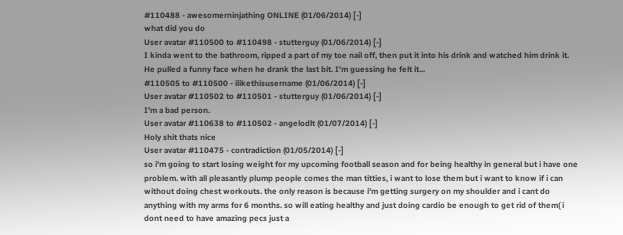#110488 - awesomerninjathing ONLINE (01/06/2014) [-]
what did you do
User avatar #110500 to #110498 - stutterguy (01/06/2014) [-]
I kinda went to the bathroom, ripped a part of my toe nail off, then put it into his drink and watched him drink it. He pulled a funny face when he drank the last bit. I'm guessing he felt it...
#110505 to #110500 - ilikethisusername (01/06/2014) [-]
User avatar #110502 to #110501 - stutterguy (01/06/2014) [-]
I'm a bad person.
User avatar #110638 to #110502 - angelodlt (01/07/2014) [-]
Holy shit thats nice
User avatar #110475 - contradiction (01/05/2014) [-]
so i'm going to start losing weight for my upcoming football season and for being healthy in general but i have one problem. with all pleasantly plump people comes the man titties, i want to lose them but i want to know if i can without doing chest workouts. the only reason is because i'm getting surgery on my shoulder and i cant do anything with my arms for 6 months. so will eating healthy and just doing cardio be enough to get rid of them( i dont need to have amazing pecs just a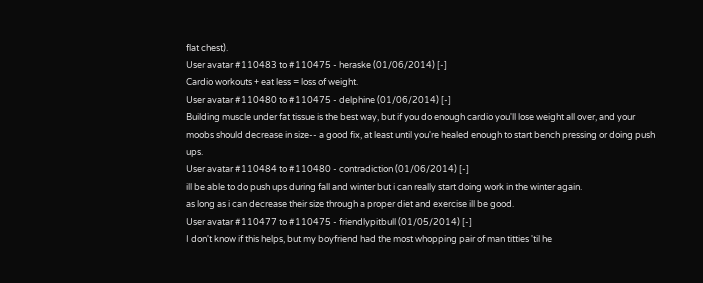flat chest).
User avatar #110483 to #110475 - heraske (01/06/2014) [-]
Cardio workouts + eat less = loss of weight.
User avatar #110480 to #110475 - delphine (01/06/2014) [-]
Building muscle under fat tissue is the best way, but if you do enough cardio you'll lose weight all over, and your moobs should decrease in size-- a good fix, at least until you're healed enough to start bench pressing or doing push ups.
User avatar #110484 to #110480 - contradiction (01/06/2014) [-]
ill be able to do push ups during fall and winter but i can really start doing work in the winter again.
as long as i can decrease their size through a proper diet and exercise ill be good.
User avatar #110477 to #110475 - friendlypitbull (01/05/2014) [-]
I don't know if this helps, but my boyfriend had the most whopping pair of man titties 'til he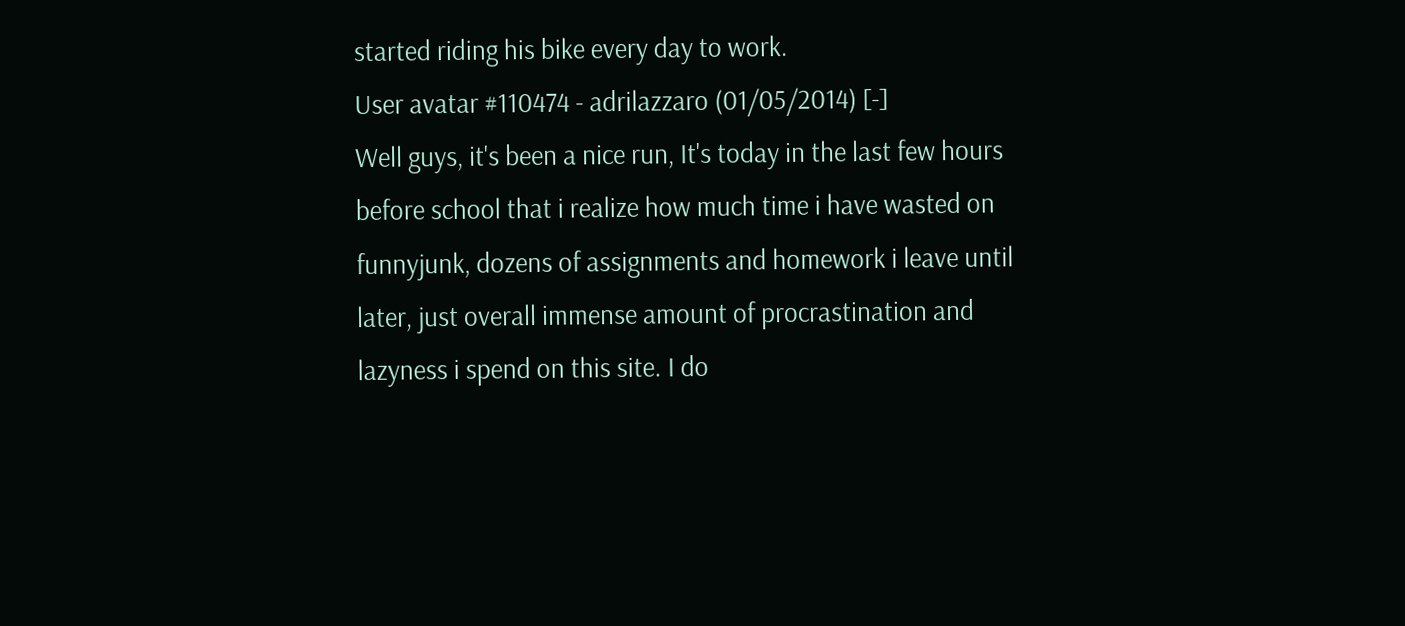started riding his bike every day to work.
User avatar #110474 - adrilazzaro (01/05/2014) [-]
Well guys, it's been a nice run, It's today in the last few hours before school that i realize how much time i have wasted on funnyjunk, dozens of assignments and homework i leave until later, just overall immense amount of procrastination and lazyness i spend on this site. I do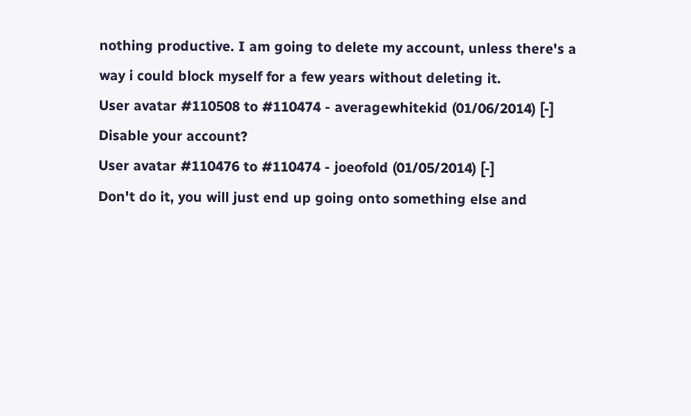nothing productive. I am going to delete my account, unless there's a way i could block myself for a few years without deleting it.
User avatar #110508 to #110474 - averagewhitekid (01/06/2014) [-]
Disable your account?
User avatar #110476 to #110474 - joeofold (01/05/2014) [-]
Don't do it, you will just end up going onto something else and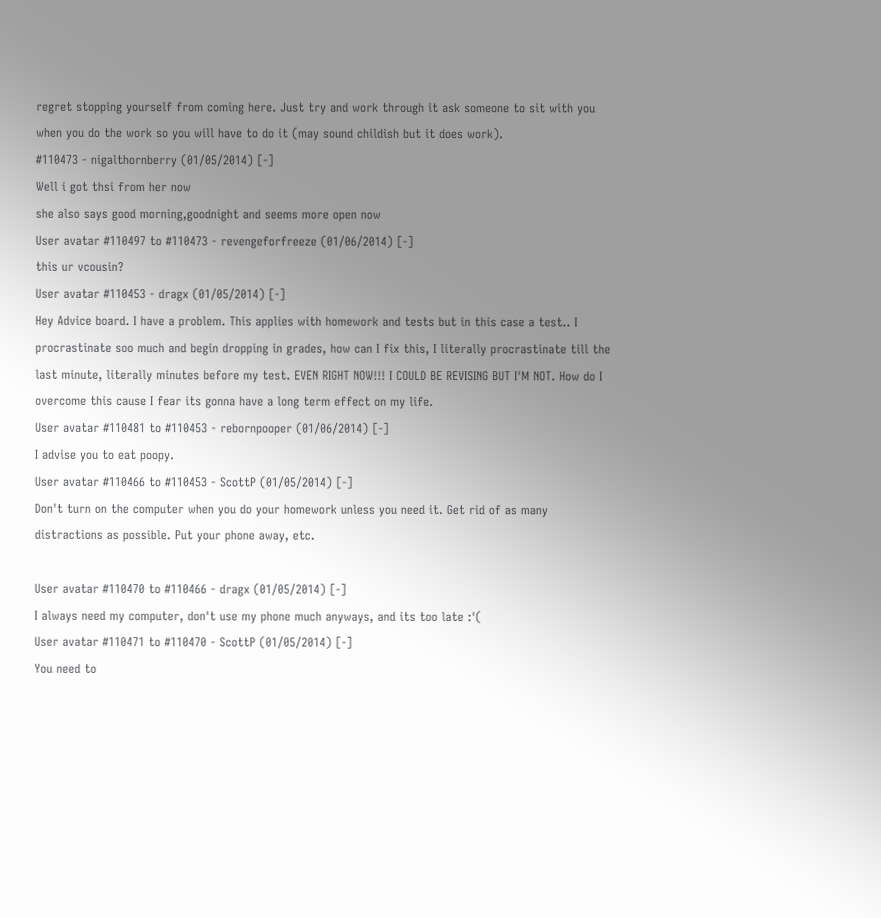regret stopping yourself from coming here. Just try and work through it ask someone to sit with you when you do the work so you will have to do it (may sound childish but it does work).
#110473 - nigalthornberry (01/05/2014) [-]
Well i got thsi from her now
she also says good morning,goodnight and seems more open now
User avatar #110497 to #110473 - revengeforfreeze (01/06/2014) [-]
this ur vcousin?
User avatar #110453 - dragx (01/05/2014) [-]
Hey Advice board. I have a problem. This applies with homework and tests but in this case a test.. I procrastinate soo much and begin dropping in grades, how can I fix this, I literally procrastinate till the last minute, literally minutes before my test. EVEN RIGHT NOW!!! I COULD BE REVISING BUT I'M NOT. How do I overcome this cause I fear its gonna have a long term effect on my life.
User avatar #110481 to #110453 - rebornpooper (01/06/2014) [-]
I advise you to eat poopy.
User avatar #110466 to #110453 - ScottP (01/05/2014) [-]
Don't turn on the computer when you do your homework unless you need it. Get rid of as many distractions as possible. Put your phone away, etc.

User avatar #110470 to #110466 - dragx (01/05/2014) [-]
I always need my computer, don't use my phone much anyways, and its too late :'(
User avatar #110471 to #110470 - ScottP (01/05/2014) [-]
You need to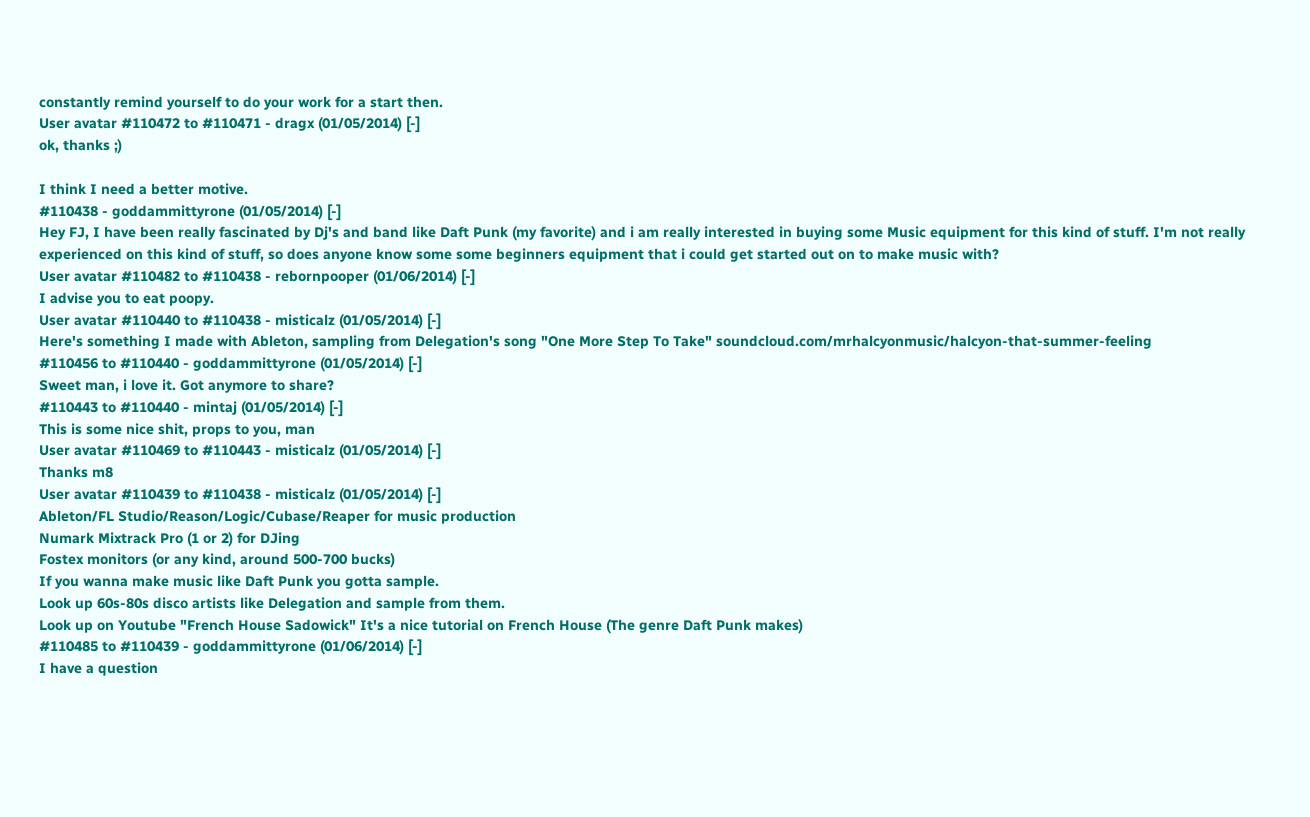constantly remind yourself to do your work for a start then.
User avatar #110472 to #110471 - dragx (01/05/2014) [-]
ok, thanks ;)

I think I need a better motive.
#110438 - goddammittyrone (01/05/2014) [-]
Hey FJ, I have been really fascinated by Dj's and band like Daft Punk (my favorite) and i am really interested in buying some Music equipment for this kind of stuff. I'm not really experienced on this kind of stuff, so does anyone know some some beginners equipment that i could get started out on to make music with?
User avatar #110482 to #110438 - rebornpooper (01/06/2014) [-]
I advise you to eat poopy.
User avatar #110440 to #110438 - misticalz (01/05/2014) [-]
Here's something I made with Ableton, sampling from Delegation's song "One More Step To Take" soundcloud.com/mrhalcyonmusic/halcyon-that-summer-feeling
#110456 to #110440 - goddammittyrone (01/05/2014) [-]
Sweet man, i love it. Got anymore to share?
#110443 to #110440 - mintaj (01/05/2014) [-]
This is some nice shit, props to you, man
User avatar #110469 to #110443 - misticalz (01/05/2014) [-]
Thanks m8
User avatar #110439 to #110438 - misticalz (01/05/2014) [-]
Ableton/FL Studio/Reason/Logic/Cubase/Reaper for music production
Numark Mixtrack Pro (1 or 2) for DJing
Fostex monitors (or any kind, around 500-700 bucks)
If you wanna make music like Daft Punk you gotta sample.
Look up 60s-80s disco artists like Delegation and sample from them.
Look up on Youtube "French House Sadowick" It's a nice tutorial on French House (The genre Daft Punk makes)
#110485 to #110439 - goddammittyrone (01/06/2014) [-]
I have a question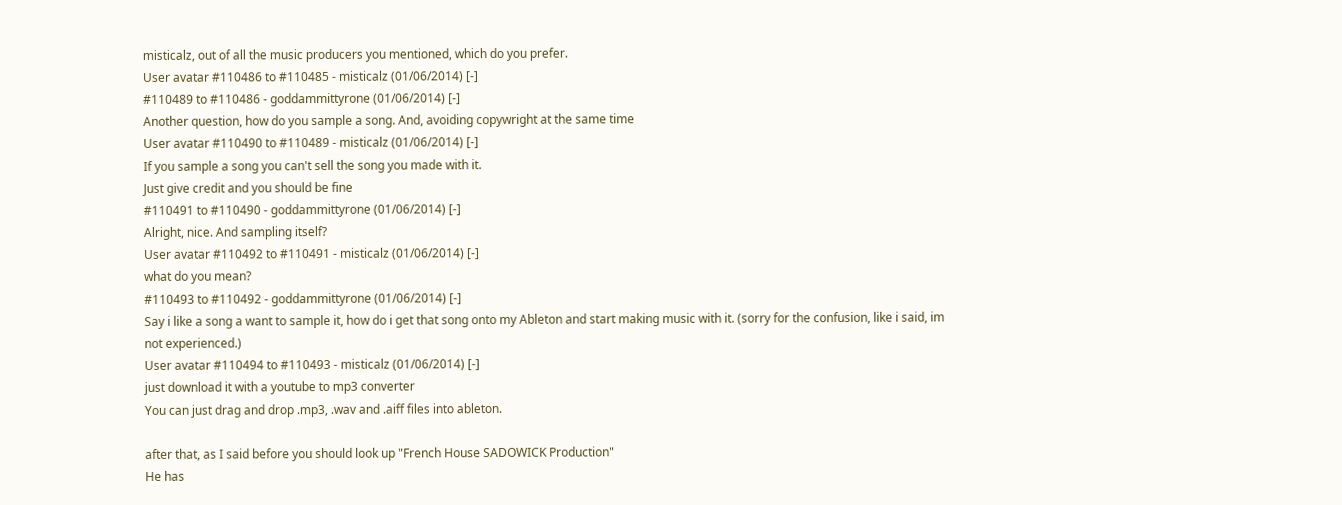misticalz, out of all the music producers you mentioned, which do you prefer.
User avatar #110486 to #110485 - misticalz (01/06/2014) [-]
#110489 to #110486 - goddammittyrone (01/06/2014) [-]
Another question, how do you sample a song. And, avoiding copywright at the same time
User avatar #110490 to #110489 - misticalz (01/06/2014) [-]
If you sample a song you can't sell the song you made with it.
Just give credit and you should be fine
#110491 to #110490 - goddammittyrone (01/06/2014) [-]
Alright, nice. And sampling itself?
User avatar #110492 to #110491 - misticalz (01/06/2014) [-]
what do you mean?
#110493 to #110492 - goddammittyrone (01/06/2014) [-]
Say i like a song a want to sample it, how do i get that song onto my Ableton and start making music with it. (sorry for the confusion, like i said, im not experienced.)
User avatar #110494 to #110493 - misticalz (01/06/2014) [-]
just download it with a youtube to mp3 converter
You can just drag and drop .mp3, .wav and .aiff files into ableton.

after that, as I said before you should look up "French House SADOWICK Production"
He has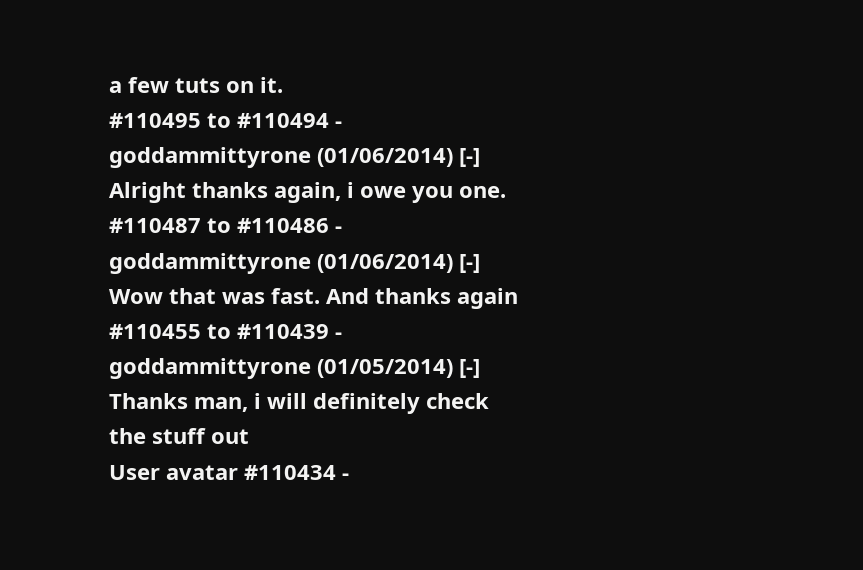a few tuts on it.
#110495 to #110494 - goddammittyrone (01/06/2014) [-]
Alright thanks again, i owe you one.
#110487 to #110486 - goddammittyrone (01/06/2014) [-]
Wow that was fast. And thanks again
#110455 to #110439 - goddammittyrone (01/05/2014) [-]
Thanks man, i will definitely check the stuff out
User avatar #110434 -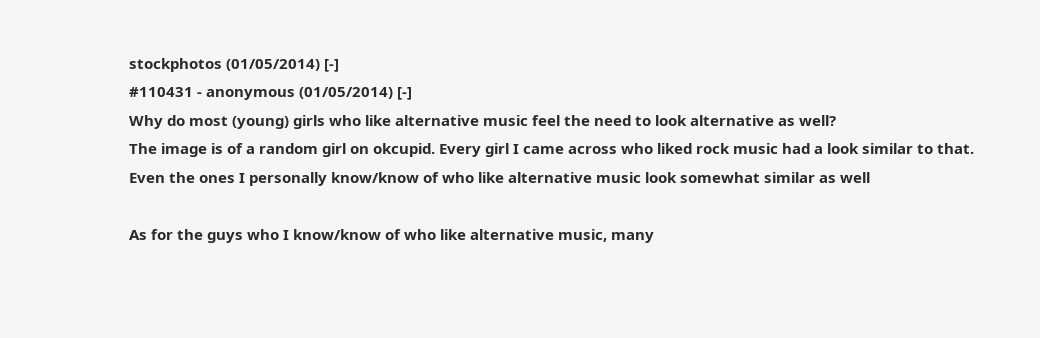stockphotos (01/05/2014) [-]
#110431 - anonymous (01/05/2014) [-]
Why do most (young) girls who like alternative music feel the need to look alternative as well?
The image is of a random girl on okcupid. Every girl I came across who liked rock music had a look similar to that. Even the ones I personally know/know of who like alternative music look somewhat similar as well

As for the guys who I know/know of who like alternative music, many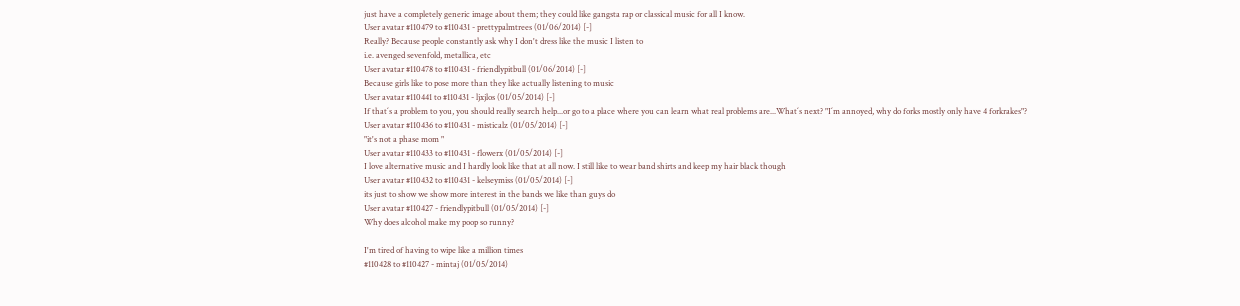just have a completely generic image about them; they could like gangsta rap or classical music for all I know.
User avatar #110479 to #110431 - prettypalmtrees (01/06/2014) [-]
Really? Because people constantly ask why I don't dress like the music I listen to
i.e. avenged sevenfold, metallica, etc
User avatar #110478 to #110431 - friendlypitbull (01/06/2014) [-]
Because girls like to pose more than they like actually listening to music
User avatar #110441 to #110431 - ljxjlos (01/05/2014) [-]
If that´s a problem to you, you should really search help...or go to a place where you can learn what real problems are...What´s next? "I´m annoyed, why do forks mostly only have 4 forkrakes"?
User avatar #110436 to #110431 - misticalz (01/05/2014) [-]
"it's not a phase mom "
User avatar #110433 to #110431 - flowerx (01/05/2014) [-]
I love alternative music and I hardly look like that at all now. I still like to wear band shirts and keep my hair black though
User avatar #110432 to #110431 - kelseymiss (01/05/2014) [-]
its just to show we show more interest in the bands we like than guys do
User avatar #110427 - friendlypitbull (01/05/2014) [-]
Why does alcohol make my poop so runny?

I'm tired of having to wipe like a million times
#110428 to #110427 - mintaj (01/05/2014)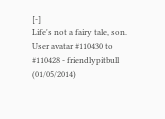[-]
Life's not a fairy tale, son.
User avatar #110430 to #110428 - friendlypitbull (01/05/2014)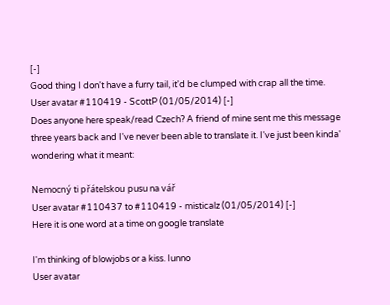[-]
Good thing I don't have a furry tail, it'd be clumped with crap all the time.
User avatar #110419 - ScottP (01/05/2014) [-]
Does anyone here speak/read Czech? A friend of mine sent me this message three years back and I've never been able to translate it. I've just been kinda' wondering what it meant:

Nemocný ti přátelskou pusu na vář
User avatar #110437 to #110419 - misticalz (01/05/2014) [-]
Here it is one word at a time on google translate

I'm thinking of blowjobs or a kiss. Iunno
User avatar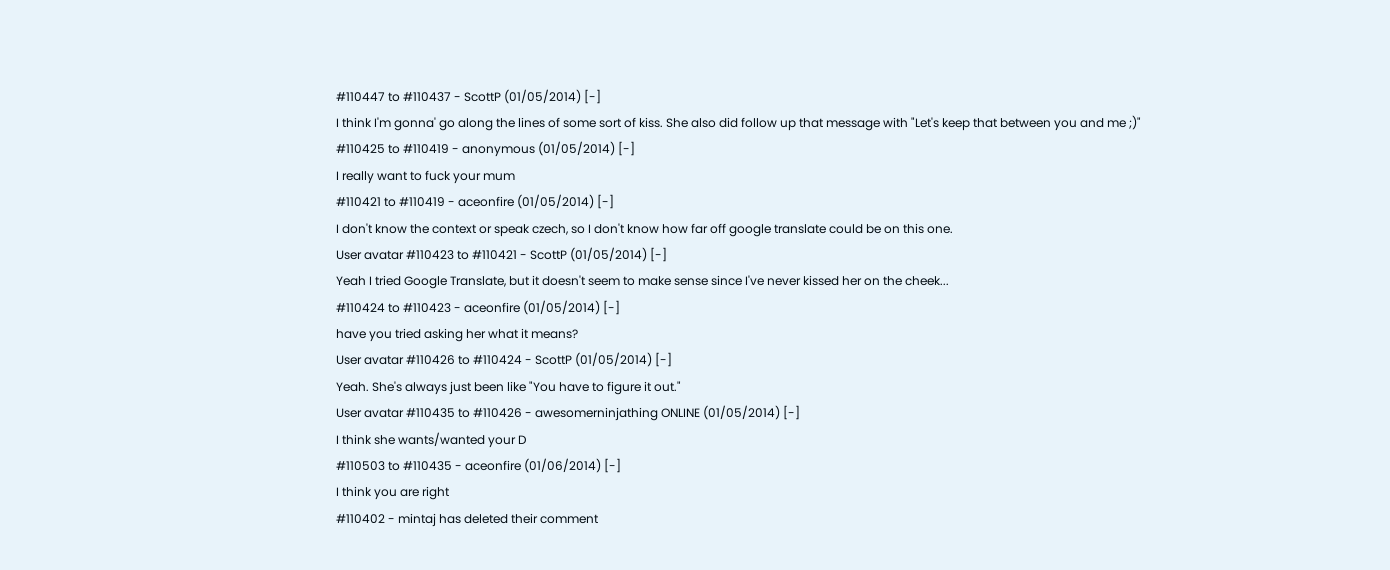#110447 to #110437 - ScottP (01/05/2014) [-]
I think I'm gonna' go along the lines of some sort of kiss. She also did follow up that message with "Let's keep that between you and me ;)"
#110425 to #110419 - anonymous (01/05/2014) [-]
I really want to fuck your mum
#110421 to #110419 - aceonfire (01/05/2014) [-]
I don't know the context or speak czech, so I don't know how far off google translate could be on this one.
User avatar #110423 to #110421 - ScottP (01/05/2014) [-]
Yeah I tried Google Translate, but it doesn't seem to make sense since I've never kissed her on the cheek...
#110424 to #110423 - aceonfire (01/05/2014) [-]
have you tried asking her what it means?
User avatar #110426 to #110424 - ScottP (01/05/2014) [-]
Yeah. She's always just been like "You have to figure it out."
User avatar #110435 to #110426 - awesomerninjathing ONLINE (01/05/2014) [-]
I think she wants/wanted your D
#110503 to #110435 - aceonfire (01/06/2014) [-]
I think you are right
#110402 - mintaj has deleted their comment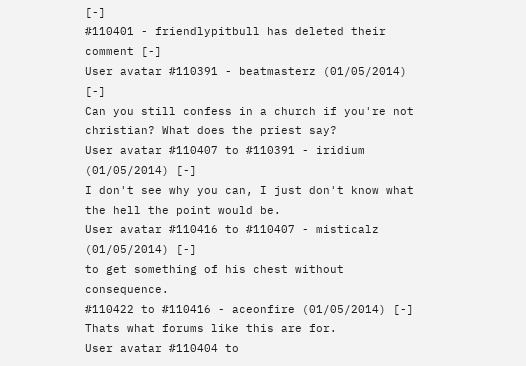[-]
#110401 - friendlypitbull has deleted their comment [-]
User avatar #110391 - beatmasterz (01/05/2014) [-]
Can you still confess in a church if you're not christian? What does the priest say?
User avatar #110407 to #110391 - iridium (01/05/2014) [-]
I don't see why you can, I just don't know what the hell the point would be.
User avatar #110416 to #110407 - misticalz (01/05/2014) [-]
to get something of his chest without consequence.
#110422 to #110416 - aceonfire (01/05/2014) [-]
Thats what forums like this are for.
User avatar #110404 to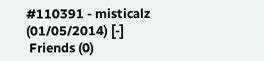#110391 - misticalz (01/05/2014) [-]
 Friends (0)